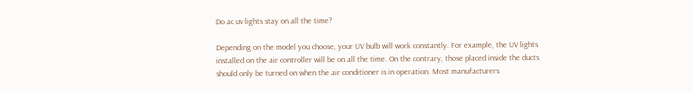Do ac uv lights stay on all the time?

Depending on the model you choose, your UV bulb will work constantly. For example, the UV lights installed on the air controller will be on all the time. On the contrary, those placed inside the ducts should only be turned on when the air conditioner is in operation. Most manufacturers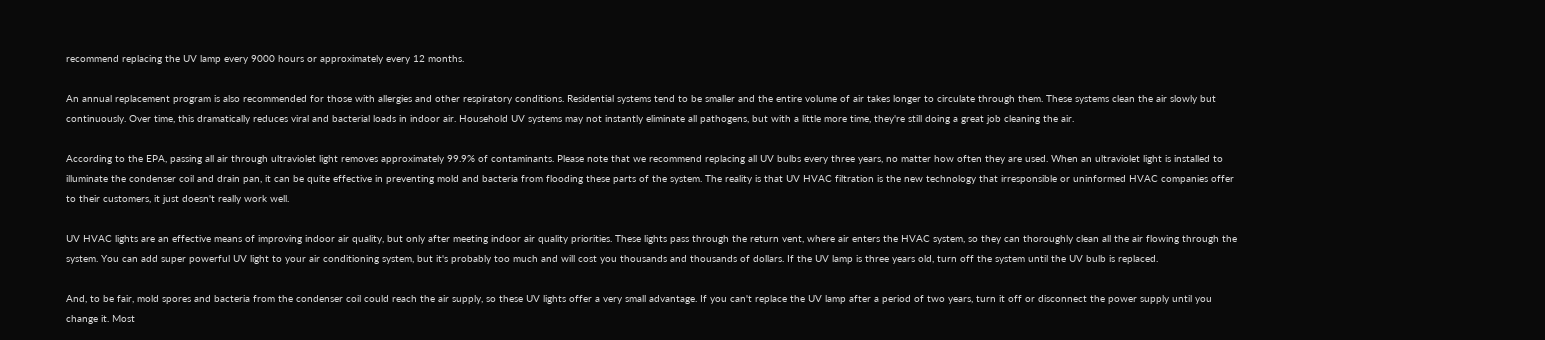recommend replacing the UV lamp every 9000 hours or approximately every 12 months.

An annual replacement program is also recommended for those with allergies and other respiratory conditions. Residential systems tend to be smaller and the entire volume of air takes longer to circulate through them. These systems clean the air slowly but continuously. Over time, this dramatically reduces viral and bacterial loads in indoor air. Household UV systems may not instantly eliminate all pathogens, but with a little more time, they're still doing a great job cleaning the air.

According to the EPA, passing all air through ultraviolet light removes approximately 99.9% of contaminants. Please note that we recommend replacing all UV bulbs every three years, no matter how often they are used. When an ultraviolet light is installed to illuminate the condenser coil and drain pan, it can be quite effective in preventing mold and bacteria from flooding these parts of the system. The reality is that UV HVAC filtration is the new technology that irresponsible or uninformed HVAC companies offer to their customers, it just doesn't really work well.

UV HVAC lights are an effective means of improving indoor air quality, but only after meeting indoor air quality priorities. These lights pass through the return vent, where air enters the HVAC system, so they can thoroughly clean all the air flowing through the system. You can add super powerful UV light to your air conditioning system, but it's probably too much and will cost you thousands and thousands of dollars. If the UV lamp is three years old, turn off the system until the UV bulb is replaced.

And, to be fair, mold spores and bacteria from the condenser coil could reach the air supply, so these UV lights offer a very small advantage. If you can't replace the UV lamp after a period of two years, turn it off or disconnect the power supply until you change it. Most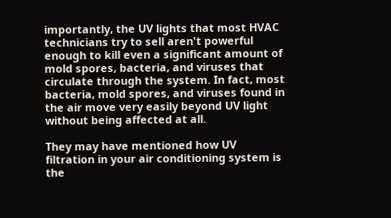importantly, the UV lights that most HVAC technicians try to sell aren't powerful enough to kill even a significant amount of mold spores, bacteria, and viruses that circulate through the system. In fact, most bacteria, mold spores, and viruses found in the air move very easily beyond UV light without being affected at all.

They may have mentioned how UV filtration in your air conditioning system is the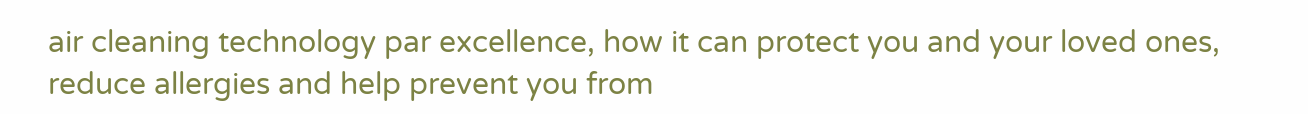air cleaning technology par excellence, how it can protect you and your loved ones, reduce allergies and help prevent you from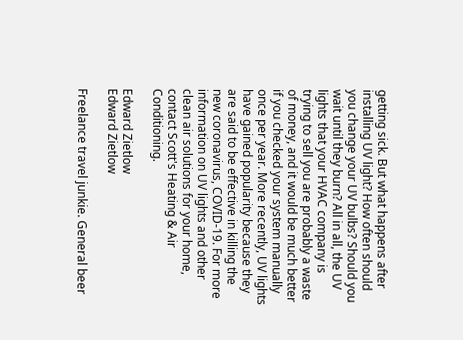getting sick. But what happens after installing UV light? How often should you change your UV bulbs? Should you wait until they burn? All in all, the UV lights that your HVAC company is trying to sell you are probably a waste of money, and it would be much better if you checked your system manually once per year. More recently, UV lights have gained popularity because they are said to be effective in killing the new coronavirus, COVID-19. For more information on UV lights and other clean air solutions for your home, contact Scott's Heating & Air Conditioning.

Edward Zietlow
Edward Zietlow

Freelance travel junkie. General beer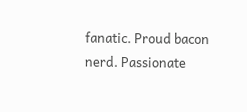fanatic. Proud bacon nerd. Passionate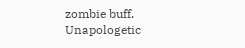zombie buff. Unapologetic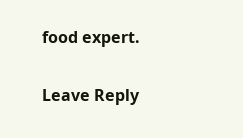food expert.

Leave Reply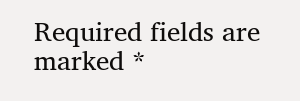Required fields are marked *